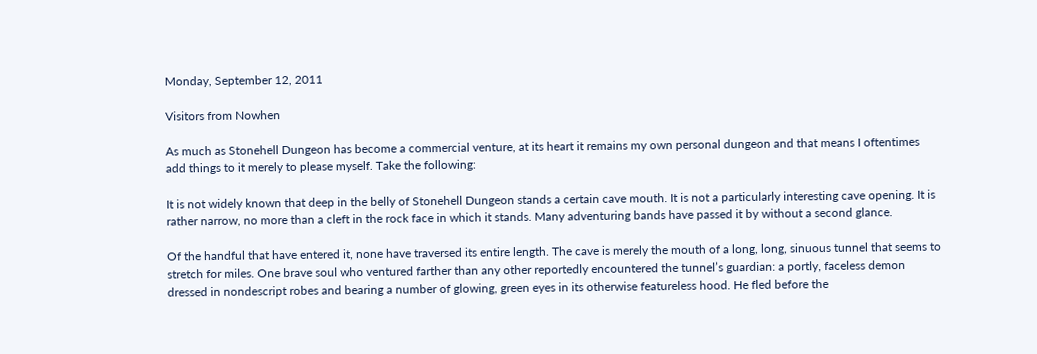Monday, September 12, 2011

Visitors from Nowhen

As much as Stonehell Dungeon has become a commercial venture, at its heart it remains my own personal dungeon and that means I oftentimes add things to it merely to please myself. Take the following:

It is not widely known that deep in the belly of Stonehell Dungeon stands a certain cave mouth. It is not a particularly interesting cave opening. It is rather narrow, no more than a cleft in the rock face in which it stands. Many adventuring bands have passed it by without a second glance.

Of the handful that have entered it, none have traversed its entire length. The cave is merely the mouth of a long, long, sinuous tunnel that seems to stretch for miles. One brave soul who ventured farther than any other reportedly encountered the tunnel’s guardian: a portly, faceless demon dressed in nondescript robes and bearing a number of glowing, green eyes in its otherwise featureless hood. He fled before the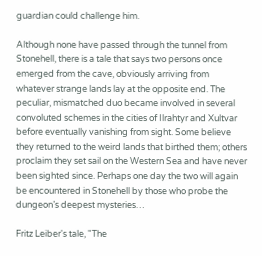guardian could challenge him.

Although none have passed through the tunnel from Stonehell, there is a tale that says two persons once emerged from the cave, obviously arriving from whatever strange lands lay at the opposite end. The peculiar, mismatched duo became involved in several convoluted schemes in the cities of Ilrahtyr and Xultvar before eventually vanishing from sight. Some believe they returned to the weird lands that birthed them; others proclaim they set sail on the Western Sea and have never been sighted since. Perhaps one day the two will again be encountered in Stonehell by those who probe the dungeon’s deepest mysteries…

Fritz Leiber's tale, "The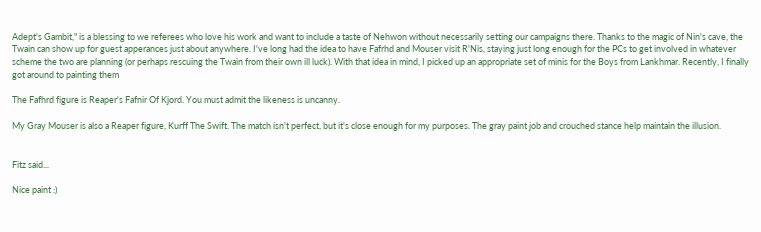Adept's Gambit," is a blessing to we referees who love his work and want to include a taste of Nehwon without necessarily setting our campaigns there. Thanks to the magic of Nin's cave, the Twain can show up for guest apperances just about anywhere. I've long had the idea to have Fafrhd and Mouser visit R'Nis, staying just long enough for the PCs to get involved in whatever scheme the two are planning (or perhaps rescuing the Twain from their own ill luck). With that idea in mind, I picked up an appropriate set of minis for the Boys from Lankhmar. Recently, I finally got around to painting them

The Fafhrd figure is Reaper's Fafnir Of Kjord. You must admit the likeness is uncanny.

My Gray Mouser is also a Reaper figure, Kurff The Swift. The match isn't perfect, but it's close enough for my purposes. The gray paint job and crouched stance help maintain the illusion.


Fitz said...

Nice paint :)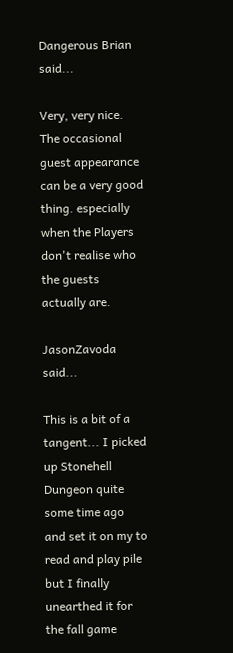Dangerous Brian said...

Very, very nice. The occasional guest appearance can be a very good thing. especially when the Players don't realise who the guests actually are.

JasonZavoda said...

This is a bit of a tangent... I picked up Stonehell Dungeon quite some time ago and set it on my to read and play pile but I finally unearthed it for the fall game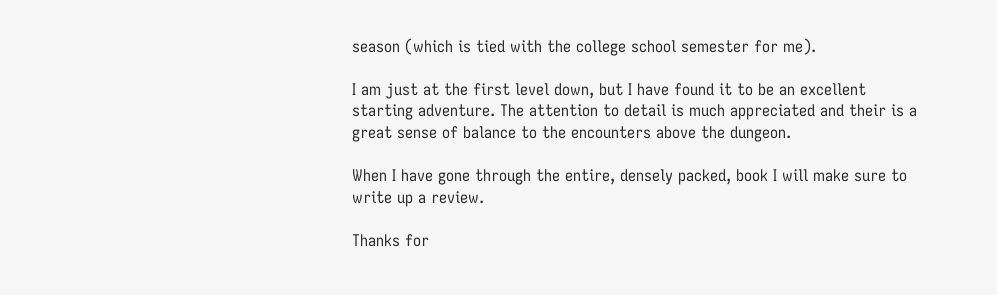season (which is tied with the college school semester for me).

I am just at the first level down, but I have found it to be an excellent starting adventure. The attention to detail is much appreciated and their is a great sense of balance to the encounters above the dungeon.

When I have gone through the entire, densely packed, book I will make sure to write up a review.

Thanks for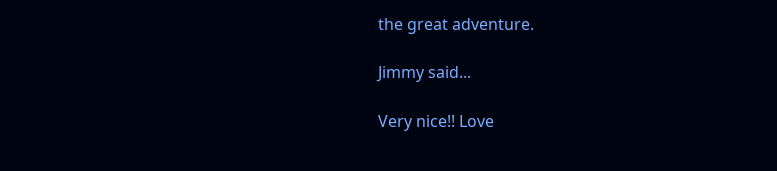the great adventure.

Jimmy said...

Very nice!! Love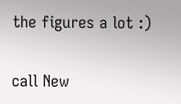the figures a lot :)

call New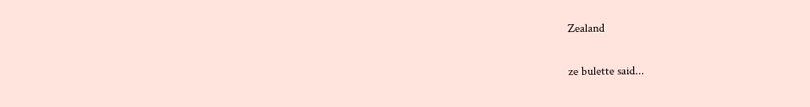Zealand

ze bulette said...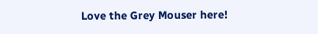Love the Grey Mouser here!